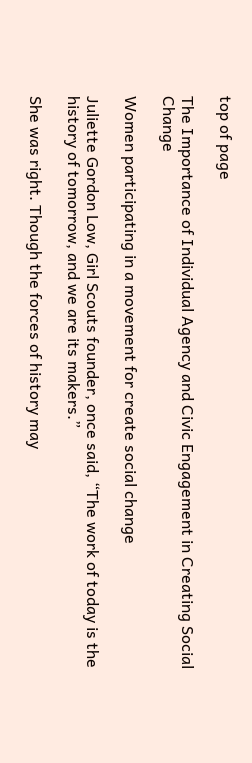top of page

The Importance of Individual Agency and Civic Engagement in Creating Social Change

Women participating in a movement for create social change

Juliette Gordon Low, Girl Scouts founder, once said, “The work of today is the history of tomorrow, and we are its makers.”

She was right. Though the forces of history may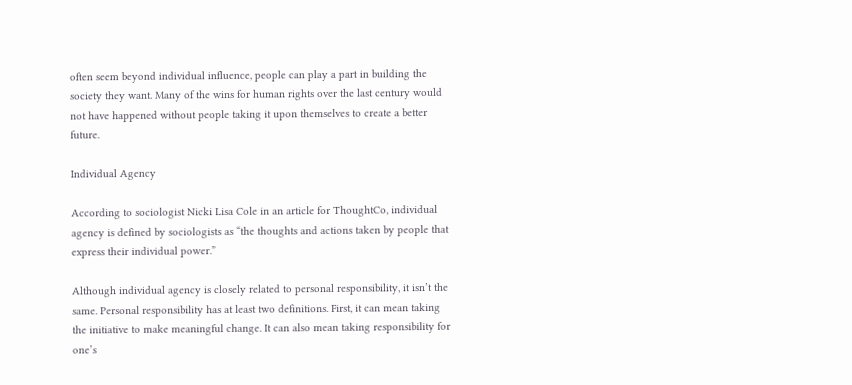often seem beyond individual influence, people can play a part in building the society they want. Many of the wins for human rights over the last century would not have happened without people taking it upon themselves to create a better future.

Individual Agency

According to sociologist Nicki Lisa Cole in an article for ThoughtCo, individual agency is defined by sociologists as “the thoughts and actions taken by people that express their individual power.”

Although individual agency is closely related to personal responsibility, it isn’t the same. Personal responsibility has at least two definitions. First, it can mean taking the initiative to make meaningful change. It can also mean taking responsibility for one’s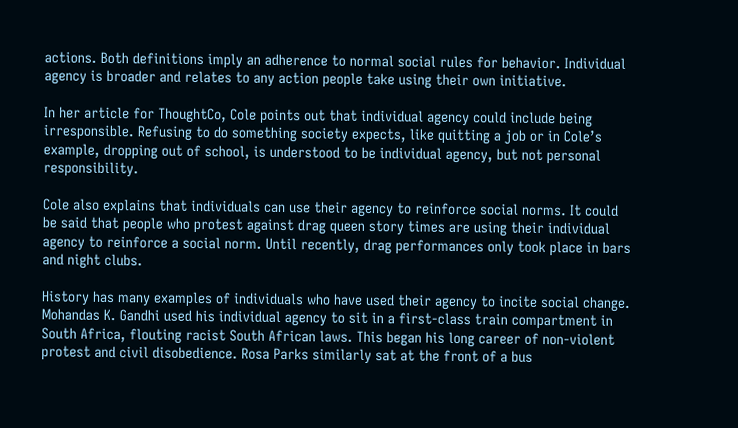actions. Both definitions imply an adherence to normal social rules for behavior. Individual agency is broader and relates to any action people take using their own initiative.

In her article for ThoughtCo, Cole points out that individual agency could include being irresponsible. Refusing to do something society expects, like quitting a job or in Cole’s example, dropping out of school, is understood to be individual agency, but not personal responsibility.

Cole also explains that individuals can use their agency to reinforce social norms. It could be said that people who protest against drag queen story times are using their individual agency to reinforce a social norm. Until recently, drag performances only took place in bars and night clubs.

History has many examples of individuals who have used their agency to incite social change. Mohandas K. Gandhi used his individual agency to sit in a first-class train compartment in South Africa, flouting racist South African laws. This began his long career of non-violent protest and civil disobedience. Rosa Parks similarly sat at the front of a bus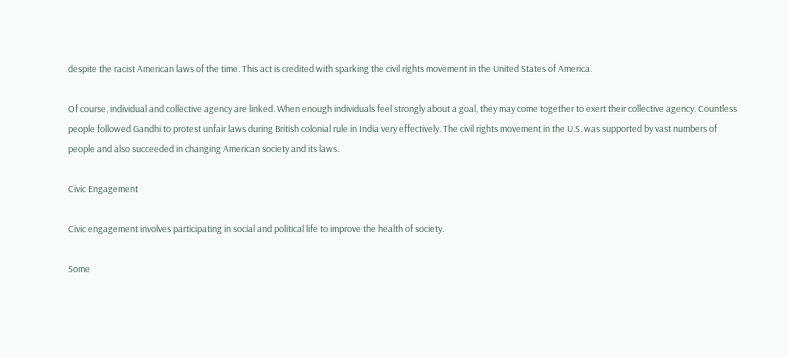despite the racist American laws of the time. This act is credited with sparking the civil rights movement in the United States of America.

Of course, individual and collective agency are linked. When enough individuals feel strongly about a goal, they may come together to exert their collective agency. Countless people followed Gandhi to protest unfair laws during British colonial rule in India very effectively. The civil rights movement in the U.S. was supported by vast numbers of people and also succeeded in changing American society and its laws.

Civic Engagement

Civic engagement involves participating in social and political life to improve the health of society.

Some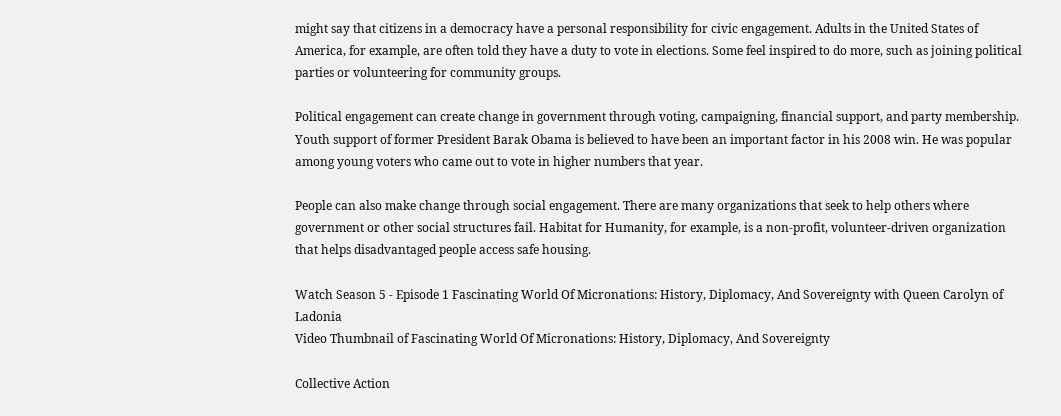might say that citizens in a democracy have a personal responsibility for civic engagement. Adults in the United States of America, for example, are often told they have a duty to vote in elections. Some feel inspired to do more, such as joining political parties or volunteering for community groups.

Political engagement can create change in government through voting, campaigning, financial support, and party membership. Youth support of former President Barak Obama is believed to have been an important factor in his 2008 win. He was popular among young voters who came out to vote in higher numbers that year.

People can also make change through social engagement. There are many organizations that seek to help others where government or other social structures fail. Habitat for Humanity, for example, is a non-profit, volunteer-driven organization that helps disadvantaged people access safe housing.

Watch Season 5 - Episode 1 Fascinating World Of Micronations: History, Diplomacy, And Sovereignty with Queen Carolyn of Ladonia
Video Thumbnail of Fascinating World Of Micronations: History, Diplomacy, And Sovereignty

Collective Action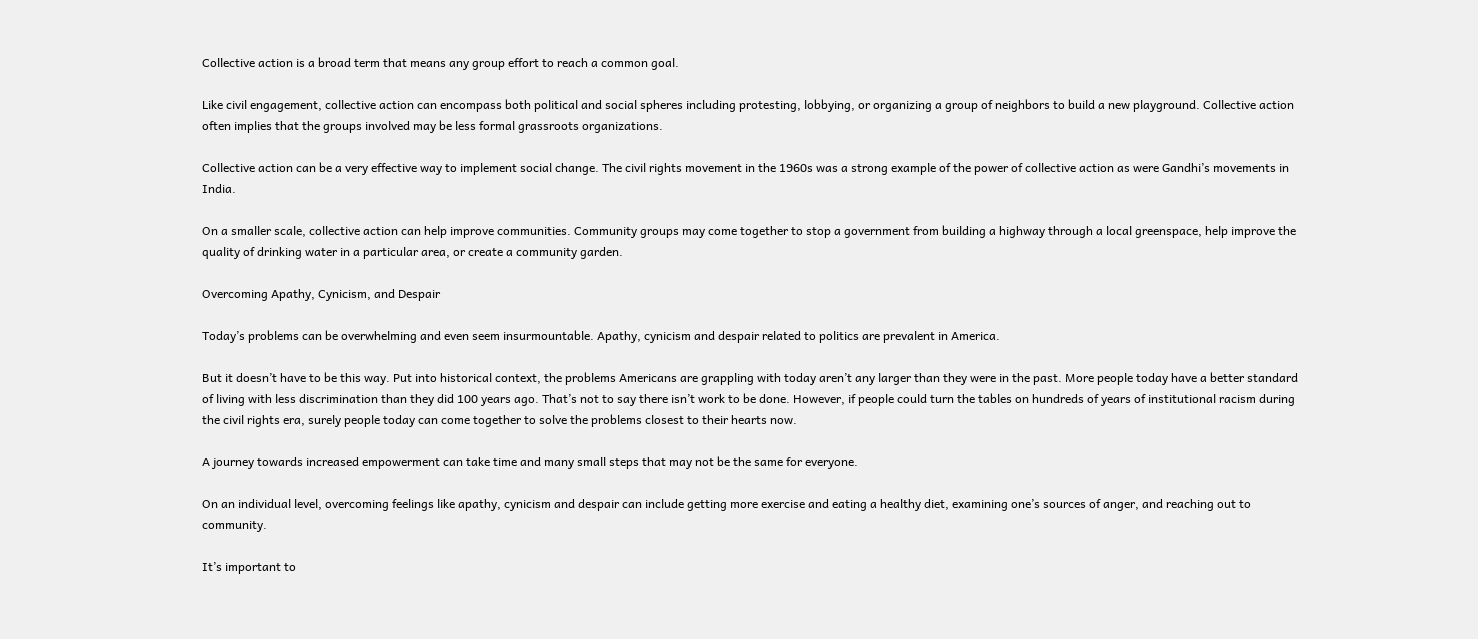Collective action is a broad term that means any group effort to reach a common goal.

Like civil engagement, collective action can encompass both political and social spheres including protesting, lobbying, or organizing a group of neighbors to build a new playground. Collective action often implies that the groups involved may be less formal grassroots organizations.

Collective action can be a very effective way to implement social change. The civil rights movement in the 1960s was a strong example of the power of collective action as were Gandhi’s movements in India.

On a smaller scale, collective action can help improve communities. Community groups may come together to stop a government from building a highway through a local greenspace, help improve the quality of drinking water in a particular area, or create a community garden.

Overcoming Apathy, Cynicism, and Despair

Today’s problems can be overwhelming and even seem insurmountable. Apathy, cynicism and despair related to politics are prevalent in America.

But it doesn’t have to be this way. Put into historical context, the problems Americans are grappling with today aren’t any larger than they were in the past. More people today have a better standard of living with less discrimination than they did 100 years ago. That’s not to say there isn’t work to be done. However, if people could turn the tables on hundreds of years of institutional racism during the civil rights era, surely people today can come together to solve the problems closest to their hearts now.

A journey towards increased empowerment can take time and many small steps that may not be the same for everyone.

On an individual level, overcoming feelings like apathy, cynicism and despair can include getting more exercise and eating a healthy diet, examining one’s sources of anger, and reaching out to community.

It’s important to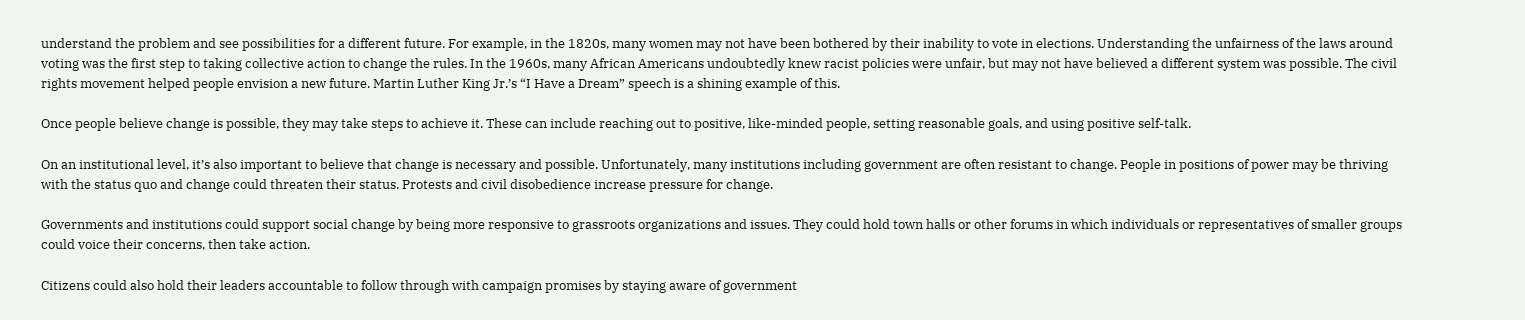understand the problem and see possibilities for a different future. For example, in the 1820s, many women may not have been bothered by their inability to vote in elections. Understanding the unfairness of the laws around voting was the first step to taking collective action to change the rules. In the 1960s, many African Americans undoubtedly knew racist policies were unfair, but may not have believed a different system was possible. The civil rights movement helped people envision a new future. Martin Luther King Jr.’s “I Have a Dream” speech is a shining example of this.

Once people believe change is possible, they may take steps to achieve it. These can include reaching out to positive, like-minded people, setting reasonable goals, and using positive self-talk.

On an institutional level, it’s also important to believe that change is necessary and possible. Unfortunately, many institutions including government are often resistant to change. People in positions of power may be thriving with the status quo and change could threaten their status. Protests and civil disobedience increase pressure for change.

Governments and institutions could support social change by being more responsive to grassroots organizations and issues. They could hold town halls or other forums in which individuals or representatives of smaller groups could voice their concerns, then take action.

Citizens could also hold their leaders accountable to follow through with campaign promises by staying aware of government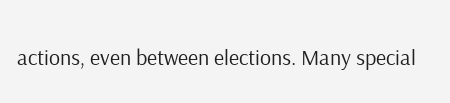actions, even between elections. Many special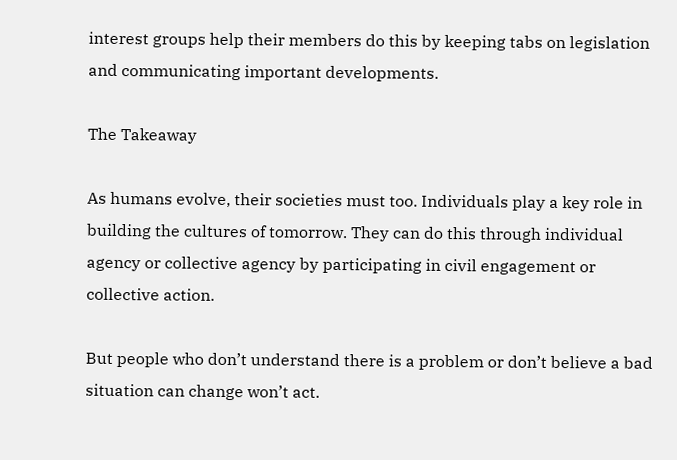interest groups help their members do this by keeping tabs on legislation and communicating important developments.

The Takeaway

As humans evolve, their societies must too. Individuals play a key role in building the cultures of tomorrow. They can do this through individual agency or collective agency by participating in civil engagement or collective action.

But people who don’t understand there is a problem or don’t believe a bad situation can change won’t act.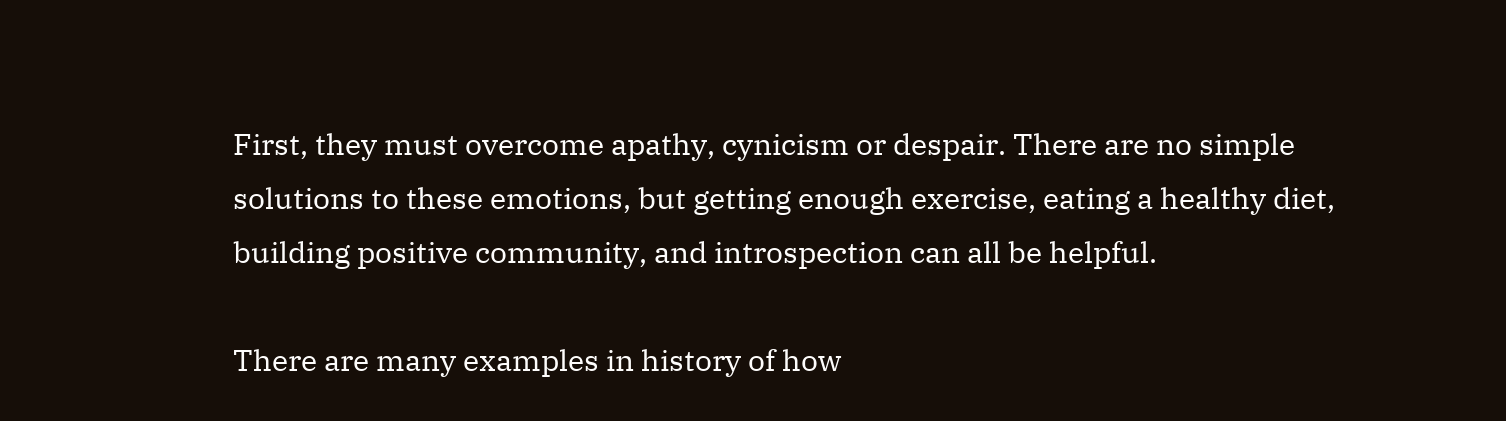First, they must overcome apathy, cynicism or despair. There are no simple solutions to these emotions, but getting enough exercise, eating a healthy diet, building positive community, and introspection can all be helpful.

There are many examples in history of how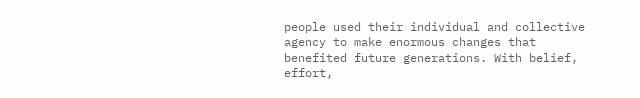people used their individual and collective agency to make enormous changes that benefited future generations. With belief, effort,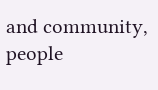and community, people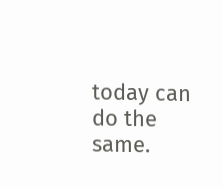today can do the same.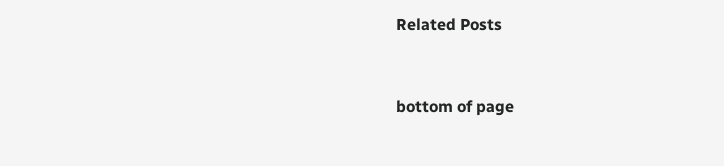Related Posts


bottom of page